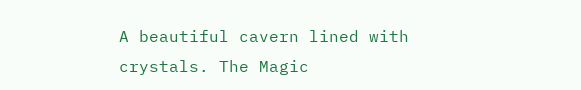A beautiful cavern lined with crystals. The Magic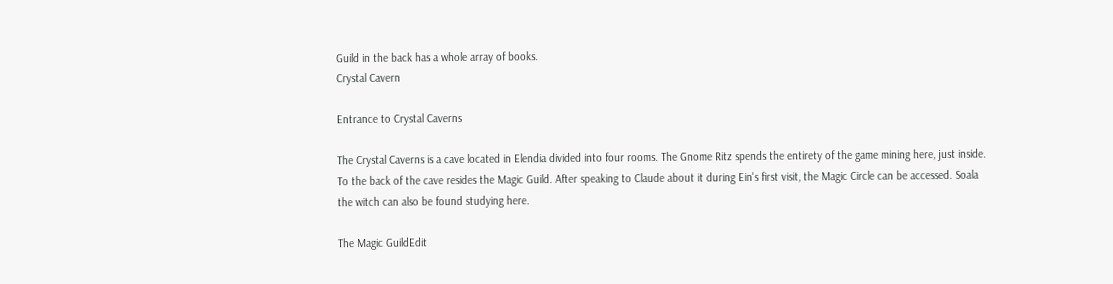Guild in the back has a whole array of books.
Crystal Cavern

Entrance to Crystal Caverns

The Crystal Caverns is a cave located in Elendia divided into four rooms. The Gnome Ritz spends the entirety of the game mining here, just inside. To the back of the cave resides the Magic Guild. After speaking to Claude about it during Ein's first visit, the Magic Circle can be accessed. Soala the witch can also be found studying here.

The Magic GuildEdit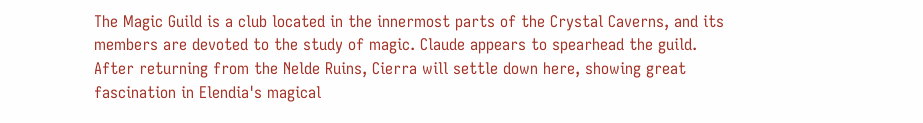The Magic Guild is a club located in the innermost parts of the Crystal Caverns, and its members are devoted to the study of magic. Claude appears to spearhead the guild. After returning from the Nelde Ruins, Cierra will settle down here, showing great fascination in Elendia's magical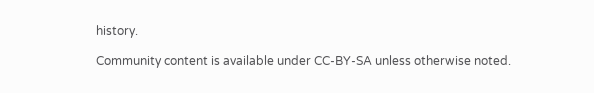history.

Community content is available under CC-BY-SA unless otherwise noted.